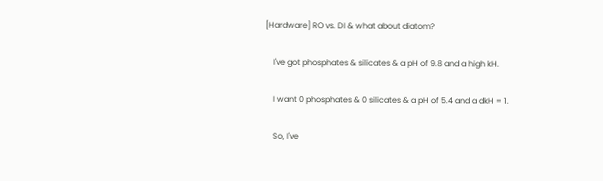[Hardware] RO vs. DI & what about diatom?

    I've got phosphates & silicates & a pH of 9.8 and a high kH.

    I want 0 phosphates & 0 silicates & a pH of 5.4 and a dkH = 1.

    So, I've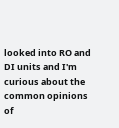looked into RO and DI units and I'm curious about the
common opinions of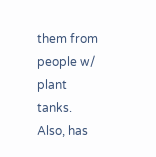them from people w/ plant tanks.  Also, has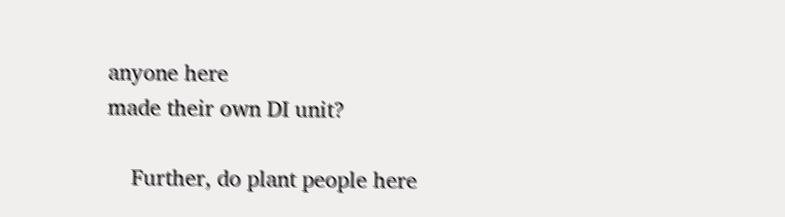anyone here
made their own DI unit?

    Further, do plant people here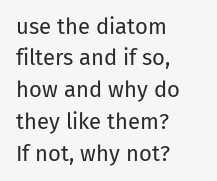use the diatom filters and if so,
how and why do they like them?  If not, why not?